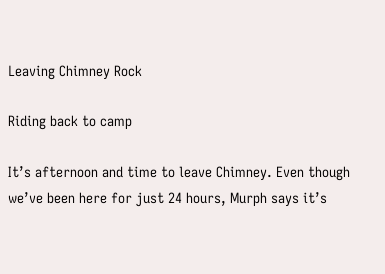Leaving Chimney Rock

Riding back to camp

It’s afternoon and time to leave Chimney. Even though we’ve been here for just 24 hours, Murph says it’s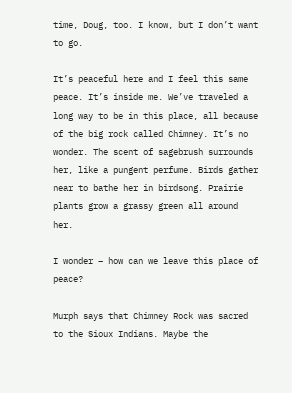time, Doug, too. I know, but I don’t want to go.

It’s peaceful here and I feel this same peace. It’s inside me. We’ve traveled a long way to be in this place, all because of the big rock called Chimney. It’s no wonder. The scent of sagebrush surrounds her, like a pungent perfume. Birds gather near to bathe her in birdsong. Prairie plants grow a grassy green all around her.

I wonder – how can we leave this place of peace?

Murph says that Chimney Rock was sacred to the Sioux Indians. Maybe the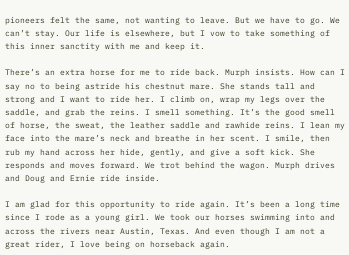pioneers felt the same, not wanting to leave. But we have to go. We can’t stay. Our life is elsewhere, but I vow to take something of this inner sanctity with me and keep it.

There’s an extra horse for me to ride back. Murph insists. How can I say no to being astride his chestnut mare. She stands tall and strong and I want to ride her. I climb on, wrap my legs over the saddle, and grab the reins. I smell something. It’s the good smell of horse, the sweat, the leather saddle and rawhide reins. I lean my face into the mare’s neck and breathe in her scent. I smile, then rub my hand across her hide, gently, and give a soft kick. She responds and moves forward. We trot behind the wagon. Murph drives and Doug and Ernie ride inside.

I am glad for this opportunity to ride again. It’s been a long time since I rode as a young girl. We took our horses swimming into and across the rivers near Austin, Texas. And even though I am not a great rider, I love being on horseback again.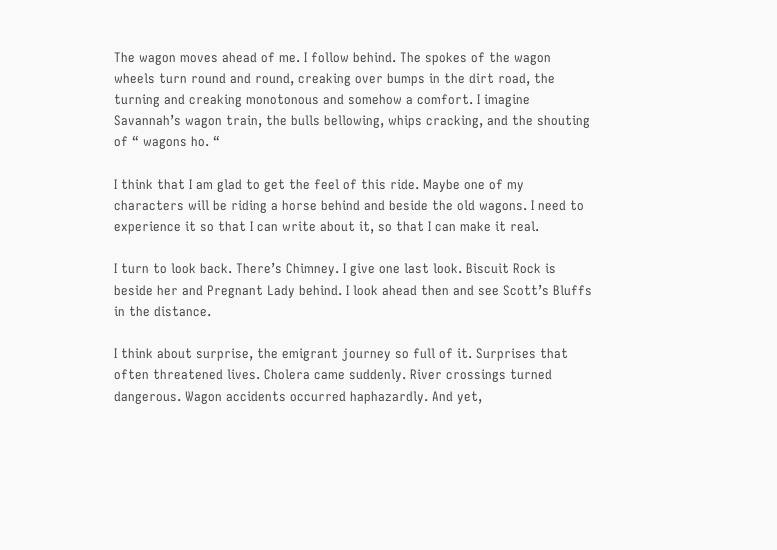The wagon moves ahead of me. I follow behind. The spokes of the wagon wheels turn round and round, creaking over bumps in the dirt road, the turning and creaking monotonous and somehow a comfort. I imagine Savannah’s wagon train, the bulls bellowing, whips cracking, and the shouting of “ wagons ho. “

I think that I am glad to get the feel of this ride. Maybe one of my characters will be riding a horse behind and beside the old wagons. I need to experience it so that I can write about it, so that I can make it real.

I turn to look back. There’s Chimney. I give one last look. Biscuit Rock is beside her and Pregnant Lady behind. I look ahead then and see Scott’s Bluffs in the distance.

I think about surprise, the emigrant journey so full of it. Surprises that often threatened lives. Cholera came suddenly. River crossings turned dangerous. Wagon accidents occurred haphazardly. And yet,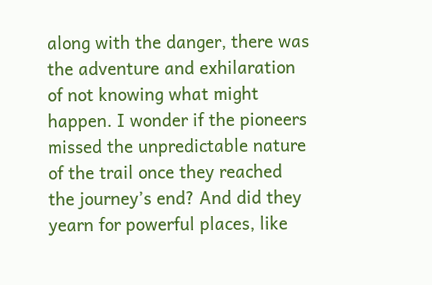along with the danger, there was the adventure and exhilaration of not knowing what might happen. I wonder if the pioneers missed the unpredictable nature of the trail once they reached the journey’s end? And did they yearn for powerful places, like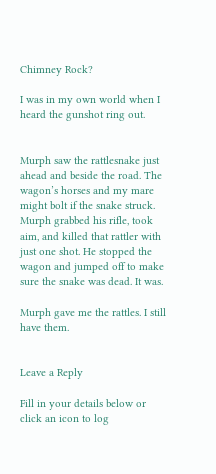Chimney Rock?

I was in my own world when I heard the gunshot ring out.


Murph saw the rattlesnake just ahead and beside the road. The wagon’s horses and my mare might bolt if the snake struck. Murph grabbed his rifle, took aim, and killed that rattler with just one shot. He stopped the wagon and jumped off to make sure the snake was dead. It was.

Murph gave me the rattles. I still have them.


Leave a Reply

Fill in your details below or click an icon to log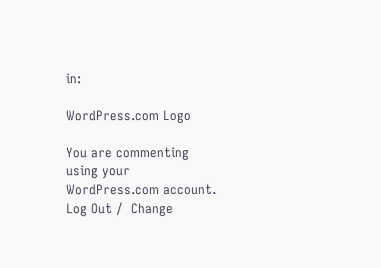in:

WordPress.com Logo

You are commenting using your WordPress.com account. Log Out /  Change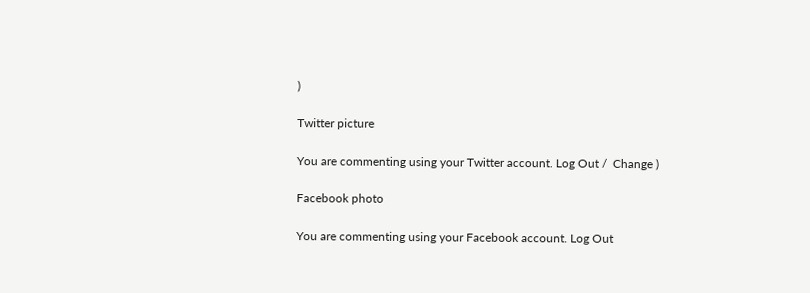)

Twitter picture

You are commenting using your Twitter account. Log Out /  Change )

Facebook photo

You are commenting using your Facebook account. Log Out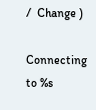/  Change )

Connecting to %s